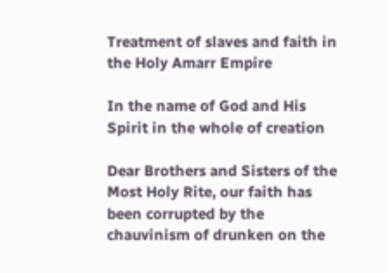Treatment of slaves and faith in the Holy Amarr Empire

In the name of God and His Spirit in the whole of creation

Dear Brothers and Sisters of the Most Holy Rite, our faith has been corrupted by the chauvinism of drunken on the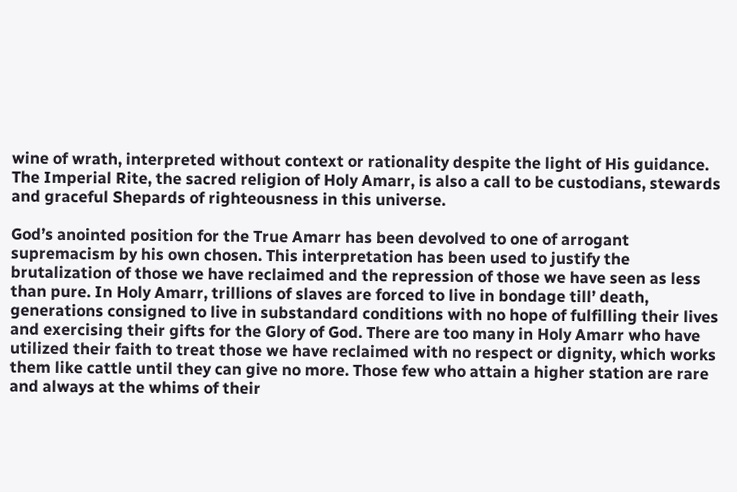wine of wrath, interpreted without context or rationality despite the light of His guidance. The Imperial Rite, the sacred religion of Holy Amarr, is also a call to be custodians, stewards and graceful Shepards of righteousness in this universe.

God’s anointed position for the True Amarr has been devolved to one of arrogant supremacism by his own chosen. This interpretation has been used to justify the brutalization of those we have reclaimed and the repression of those we have seen as less than pure. In Holy Amarr, trillions of slaves are forced to live in bondage till’ death, generations consigned to live in substandard conditions with no hope of fulfilling their lives and exercising their gifts for the Glory of God. There are too many in Holy Amarr who have utilized their faith to treat those we have reclaimed with no respect or dignity, which works them like cattle until they can give no more. Those few who attain a higher station are rare and always at the whims of their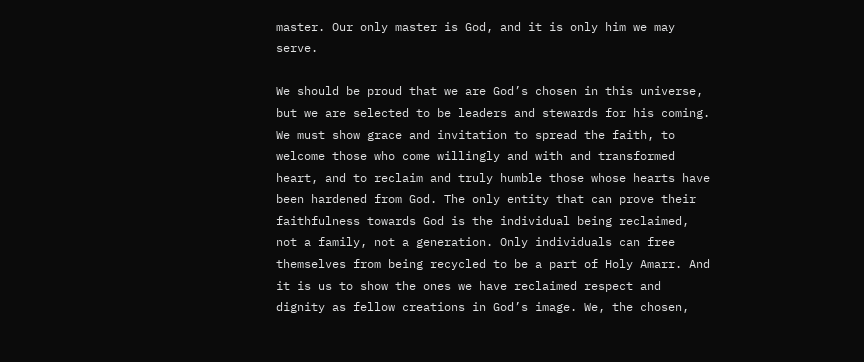master. Our only master is God, and it is only him we may serve.

We should be proud that we are God’s chosen in this universe, but we are selected to be leaders and stewards for his coming. We must show grace and invitation to spread the faith, to welcome those who come willingly and with and transformed heart, and to reclaim and truly humble those whose hearts have been hardened from God. The only entity that can prove their faithfulness towards God is the individual being reclaimed, not a family, not a generation. Only individuals can free themselves from being recycled to be a part of Holy Amarr. And it is us to show the ones we have reclaimed respect and dignity as fellow creations in God’s image. We, the chosen,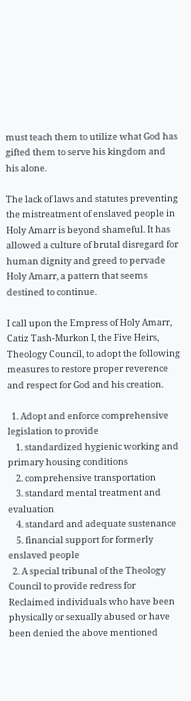must teach them to utilize what God has gifted them to serve his kingdom and his alone.

The lack of laws and statutes preventing the mistreatment of enslaved people in Holy Amarr is beyond shameful. It has allowed a culture of brutal disregard for human dignity and greed to pervade Holy Amarr, a pattern that seems destined to continue.

I call upon the Empress of Holy Amarr, Catiz Tash-Murkon I, the Five Heirs, Theology Council, to adopt the following measures to restore proper reverence and respect for God and his creation.

  1. Adopt and enforce comprehensive legislation to provide
    1. standardized hygienic working and primary housing conditions
    2. comprehensive transportation
    3. standard mental treatment and evaluation
    4. standard and adequate sustenance
    5. financial support for formerly enslaved people
  2. A special tribunal of the Theology Council to provide redress for Reclaimed individuals who have been physically or sexually abused or have been denied the above mentioned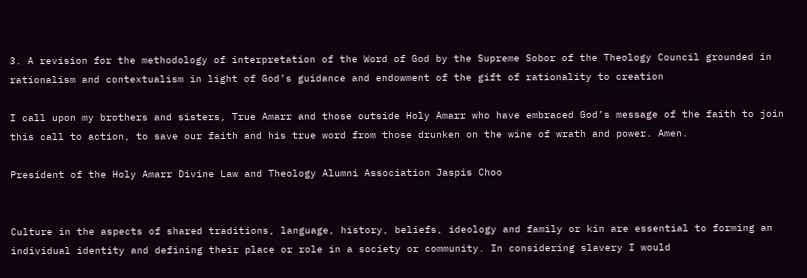3. A revision for the methodology of interpretation of the Word of God by the Supreme Sobor of the Theology Council grounded in rationalism and contextualism in light of God’s guidance and endowment of the gift of rationality to creation

I call upon my brothers and sisters, True Amarr and those outside Holy Amarr who have embraced God’s message of the faith to join this call to action, to save our faith and his true word from those drunken on the wine of wrath and power. Amen.

President of the Holy Amarr Divine Law and Theology Alumni Association Jaspis Choo


Culture in the aspects of shared traditions, language, history, beliefs, ideology and family or kin are essential to forming an individual identity and defining their place or role in a society or community. In considering slavery I would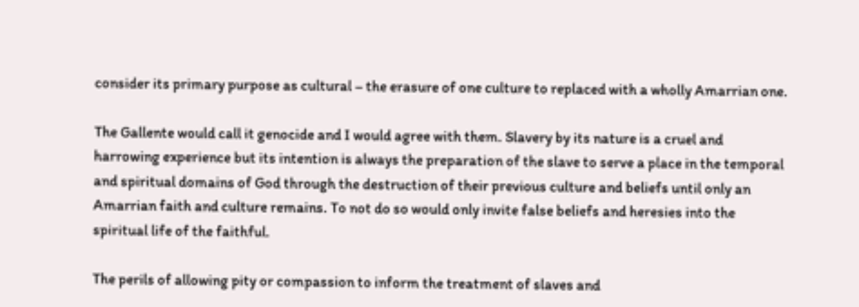consider its primary purpose as cultural – the erasure of one culture to replaced with a wholly Amarrian one.

The Gallente would call it genocide and I would agree with them. Slavery by its nature is a cruel and harrowing experience but its intention is always the preparation of the slave to serve a place in the temporal and spiritual domains of God through the destruction of their previous culture and beliefs until only an Amarrian faith and culture remains. To not do so would only invite false beliefs and heresies into the spiritual life of the faithful.

The perils of allowing pity or compassion to inform the treatment of slaves and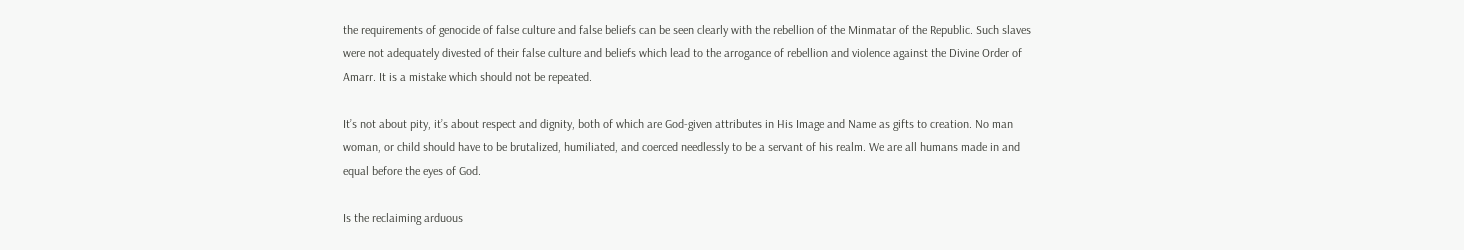the requirements of genocide of false culture and false beliefs can be seen clearly with the rebellion of the Minmatar of the Republic. Such slaves were not adequately divested of their false culture and beliefs which lead to the arrogance of rebellion and violence against the Divine Order of Amarr. It is a mistake which should not be repeated.

It’s not about pity, it’s about respect and dignity, both of which are God-given attributes in His Image and Name as gifts to creation. No man woman, or child should have to be brutalized, humiliated, and coerced needlessly to be a servant of his realm. We are all humans made in and equal before the eyes of God.

Is the reclaiming arduous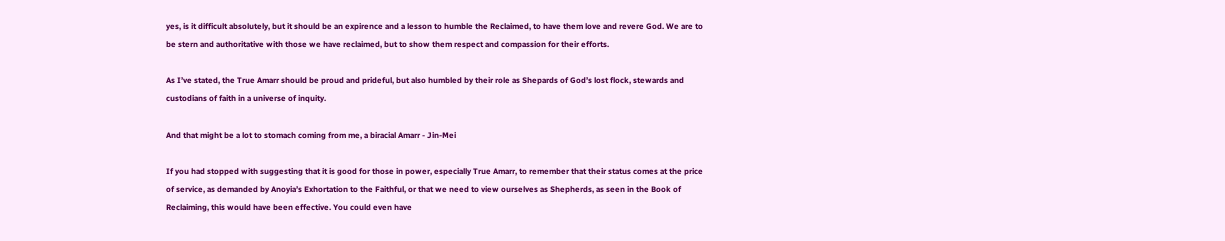yes, is it difficult absolutely, but it should be an expirence and a lesson to humble the Reclaimed, to have them love and revere God. We are to be stern and authoritative with those we have reclaimed, but to show them respect and compassion for their efforts.

As I’ve stated, the True Amarr should be proud and prideful, but also humbled by their role as Shepards of God’s lost flock, stewards and custodians of faith in a universe of inquity.

And that might be a lot to stomach coming from me, a biracial Amarr - Jin-Mei

If you had stopped with suggesting that it is good for those in power, especially True Amarr, to remember that their status comes at the price of service, as demanded by Anoyia’s Exhortation to the Faithful, or that we need to view ourselves as Shepherds, as seen in the Book of Reclaiming, this would have been effective. You could even have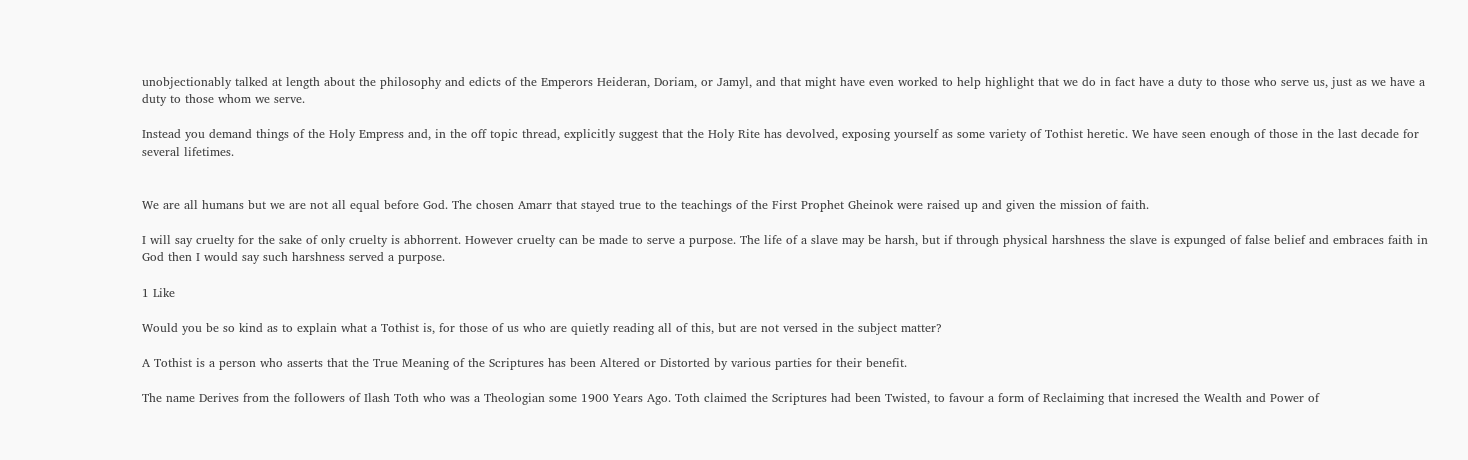unobjectionably talked at length about the philosophy and edicts of the Emperors Heideran, Doriam, or Jamyl, and that might have even worked to help highlight that we do in fact have a duty to those who serve us, just as we have a duty to those whom we serve.

Instead you demand things of the Holy Empress and, in the off topic thread, explicitly suggest that the Holy Rite has devolved, exposing yourself as some variety of Tothist heretic. We have seen enough of those in the last decade for several lifetimes.


We are all humans but we are not all equal before God. The chosen Amarr that stayed true to the teachings of the First Prophet Gheinok were raised up and given the mission of faith.

I will say cruelty for the sake of only cruelty is abhorrent. However cruelty can be made to serve a purpose. The life of a slave may be harsh, but if through physical harshness the slave is expunged of false belief and embraces faith in God then I would say such harshness served a purpose.

1 Like

Would you be so kind as to explain what a Tothist is, for those of us who are quietly reading all of this, but are not versed in the subject matter?

A Tothist is a person who asserts that the True Meaning of the Scriptures has been Altered or Distorted by various parties for their benefit.

The name Derives from the followers of Ilash Toth who was a Theologian some 1900 Years Ago. Toth claimed the Scriptures had been Twisted, to favour a form of Reclaiming that incresed the Wealth and Power of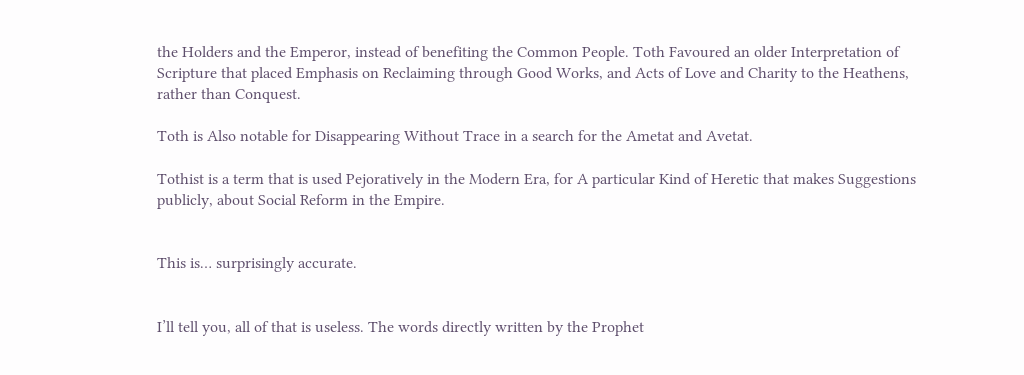the Holders and the Emperor, instead of benefiting the Common People. Toth Favoured an older Interpretation of Scripture that placed Emphasis on Reclaiming through Good Works, and Acts of Love and Charity to the Heathens, rather than Conquest.

Toth is Also notable for Disappearing Without Trace in a search for the Ametat and Avetat.

Tothist is a term that is used Pejoratively in the Modern Era, for A particular Kind of Heretic that makes Suggestions publicly, about Social Reform in the Empire.


This is… surprisingly accurate.


I’ll tell you, all of that is useless. The words directly written by the Prophet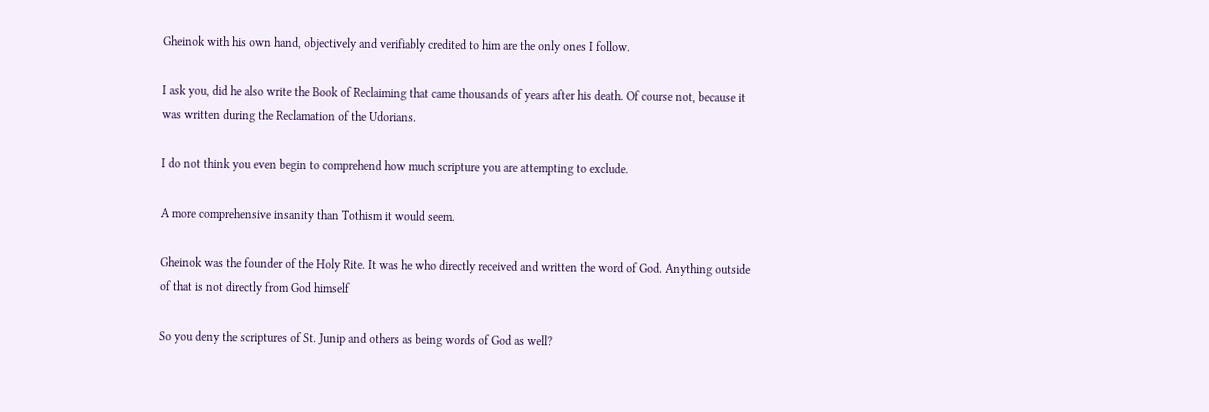Gheinok with his own hand, objectively and verifiably credited to him are the only ones I follow.

I ask you, did he also write the Book of Reclaiming that came thousands of years after his death. Of course not, because it was written during the Reclamation of the Udorians.

I do not think you even begin to comprehend how much scripture you are attempting to exclude.

A more comprehensive insanity than Tothism it would seem.

Gheinok was the founder of the Holy Rite. It was he who directly received and written the word of God. Anything outside of that is not directly from God himself

So you deny the scriptures of St. Junip and others as being words of God as well?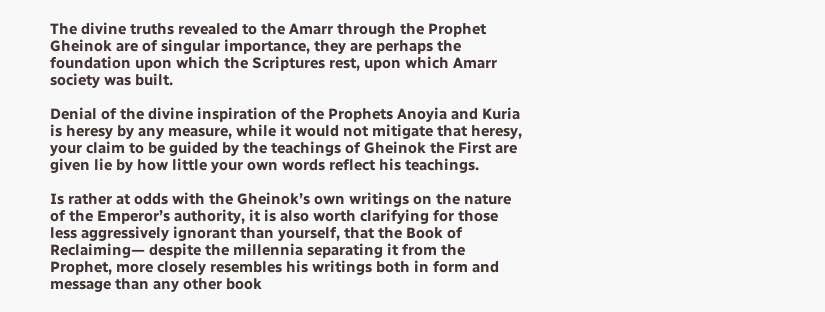The divine truths revealed to the Amarr through the Prophet Gheinok are of singular importance, they are perhaps the foundation upon which the Scriptures rest, upon which Amarr society was built.

Denial of the divine inspiration of the Prophets Anoyia and Kuria is heresy by any measure, while it would not mitigate that heresy, your claim to be guided by the teachings of Gheinok the First are given lie by how little your own words reflect his teachings.

Is rather at odds with the Gheinok’s own writings on the nature of the Emperor’s authority, it is also worth clarifying for those less aggressively ignorant than yourself, that the Book of Reclaiming— despite the millennia separating it from the Prophet, more closely resembles his writings both in form and message than any other book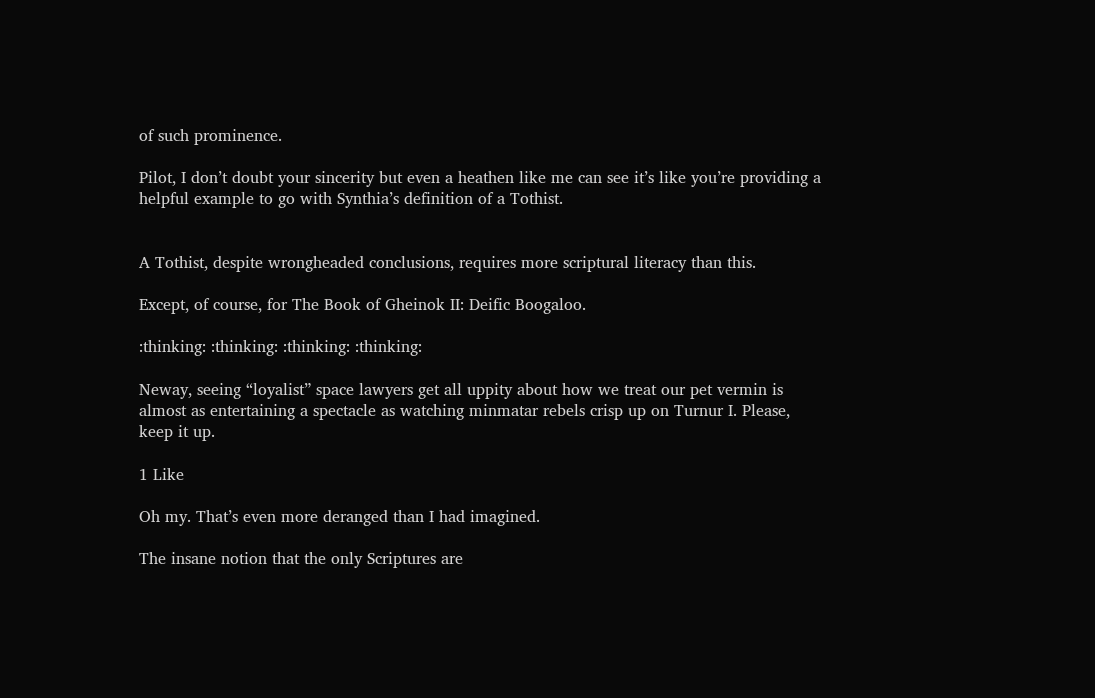of such prominence.

Pilot, I don’t doubt your sincerity but even a heathen like me can see it’s like you’re providing a helpful example to go with Synthia’s definition of a Tothist.


A Tothist, despite wrongheaded conclusions, requires more scriptural literacy than this.

Except, of course, for The Book of Gheinok II: Deific Boogaloo.

:thinking: :thinking: :thinking: :thinking:

Neway, seeing “loyalist” space lawyers get all uppity about how we treat our pet vermin is almost as entertaining a spectacle as watching minmatar rebels crisp up on Turnur I. Please, keep it up.

1 Like

Oh my. That’s even more deranged than I had imagined.

The insane notion that the only Scriptures are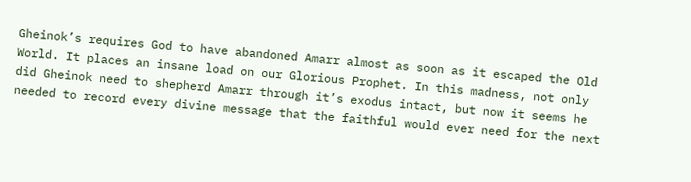Gheinok’s requires God to have abandoned Amarr almost as soon as it escaped the Old World. It places an insane load on our Glorious Prophet. In this madness, not only did Gheinok need to shepherd Amarr through it’s exodus intact, but now it seems he needed to record every divine message that the faithful would ever need for the next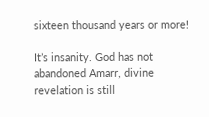sixteen thousand years or more!

It’s insanity. God has not abandoned Amarr, divine revelation is still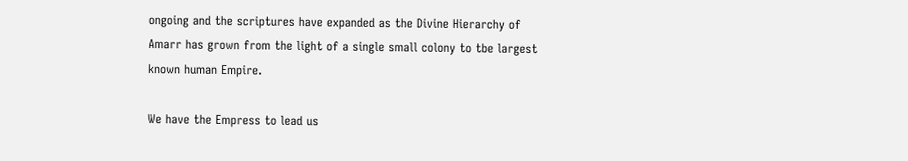ongoing and the scriptures have expanded as the Divine Hierarchy of Amarr has grown from the light of a single small colony to tbe largest known human Empire.

We have the Empress to lead us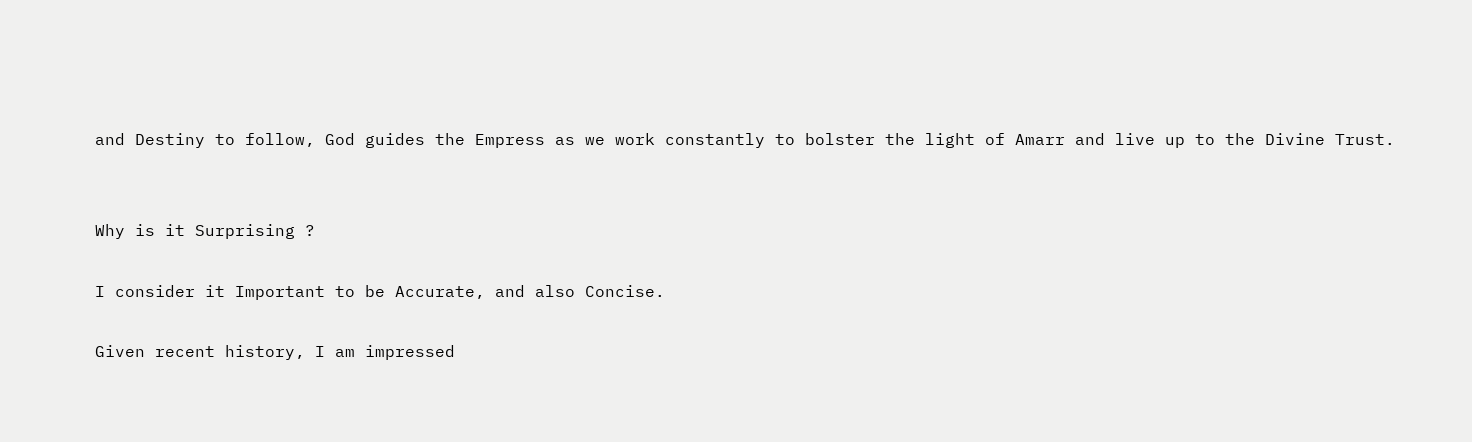and Destiny to follow, God guides the Empress as we work constantly to bolster the light of Amarr and live up to the Divine Trust.


Why is it Surprising ?

I consider it Important to be Accurate, and also Concise.

Given recent history, I am impressed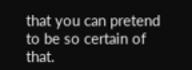that you can pretend to be so certain of that.